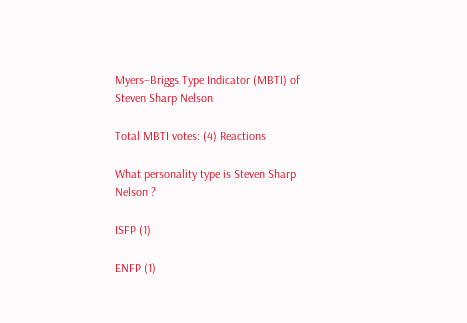Myers–Briggs Type Indicator (MBTI) of Steven Sharp Nelson

Total MBTI votes: (4) Reactions

What personality type is Steven Sharp Nelson ?

ISFP (1)

ENFP (1)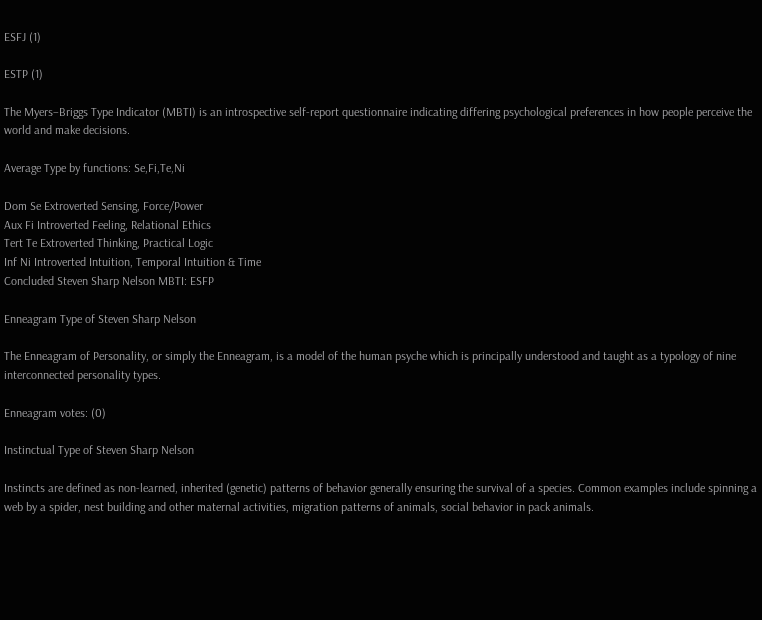ESFJ (1)

ESTP (1)

The Myers–Briggs Type Indicator (MBTI) is an introspective self-report questionnaire indicating differing psychological preferences in how people perceive the world and make decisions.

Average Type by functions: Se,Fi,Te,Ni

Dom Se Extroverted Sensing, Force/Power
Aux Fi Introverted Feeling, Relational Ethics
Tert Te Extroverted Thinking, Practical Logic
Inf Ni Introverted Intuition, Temporal Intuition & Time
Concluded Steven Sharp Nelson MBTI: ESFP

Enneagram Type of Steven Sharp Nelson

The Enneagram of Personality, or simply the Enneagram, is a model of the human psyche which is principally understood and taught as a typology of nine interconnected personality types.

Enneagram votes: (0)

Instinctual Type of Steven Sharp Nelson

Instincts are defined as non-learned, inherited (genetic) patterns of behavior generally ensuring the survival of a species. Common examples include spinning a web by a spider, nest building and other maternal activities, migration patterns of animals, social behavior in pack animals.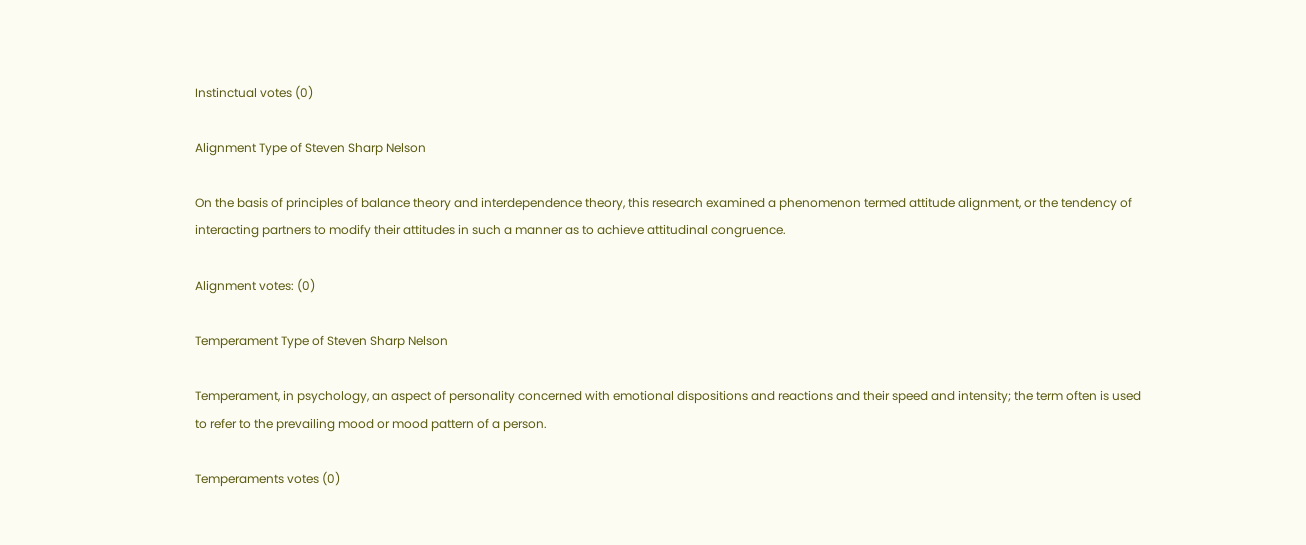Instinctual votes (0)

Alignment Type of Steven Sharp Nelson

On the basis of principles of balance theory and interdependence theory, this research examined a phenomenon termed attitude alignment, or the tendency of interacting partners to modify their attitudes in such a manner as to achieve attitudinal congruence.

Alignment votes: (0)

Temperament Type of Steven Sharp Nelson

Temperament, in psychology, an aspect of personality concerned with emotional dispositions and reactions and their speed and intensity; the term often is used to refer to the prevailing mood or mood pattern of a person.

Temperaments votes (0)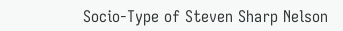Socio-Type of Steven Sharp Nelson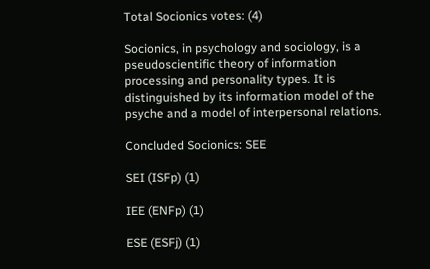Total Socionics votes: (4)

Socionics, in psychology and sociology, is a pseudoscientific theory of information processing and personality types. It is distinguished by its information model of the psyche and a model of interpersonal relations.

Concluded Socionics: SEE

SEI (ISFp) (1)

IEE (ENFp) (1)

ESE (ESFj) (1)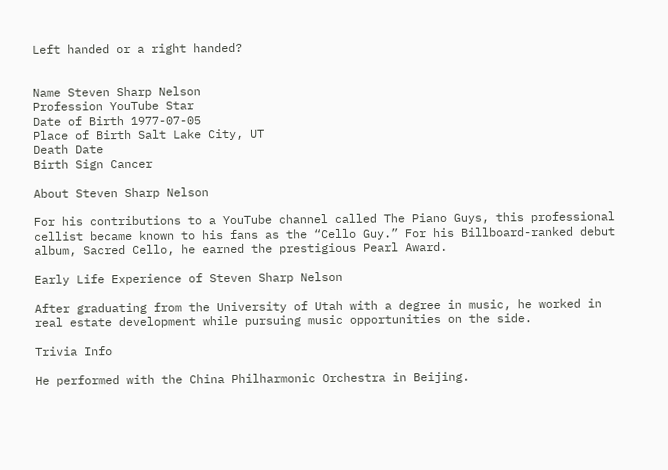Left handed or a right handed?


Name Steven Sharp Nelson
Profession YouTube Star
Date of Birth 1977-07-05
Place of Birth Salt Lake City, UT
Death Date
Birth Sign Cancer

About Steven Sharp Nelson

For his contributions to a YouTube channel called The Piano Guys, this professional cellist became known to his fans as the “Cello Guy.” For his Billboard-ranked debut album, Sacred Cello, he earned the prestigious Pearl Award.

Early Life Experience of Steven Sharp Nelson

After graduating from the University of Utah with a degree in music, he worked in real estate development while pursuing music opportunities on the side.

Trivia Info

He performed with the China Philharmonic Orchestra in Beijing.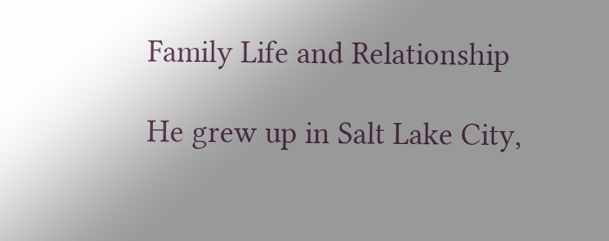Family Life and Relationship

He grew up in Salt Lake City,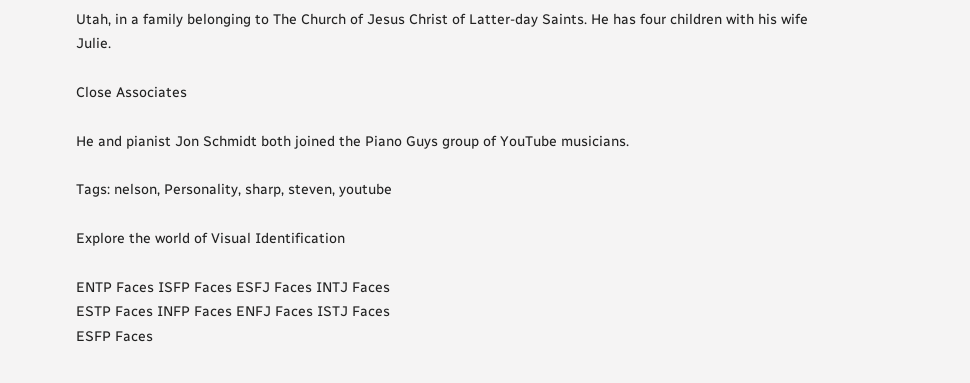Utah, in a family belonging to The Church of Jesus Christ of Latter-day Saints. He has four children with his wife Julie.

Close Associates

He and pianist Jon Schmidt both joined the Piano Guys group of YouTube musicians.

Tags: nelson, Personality, sharp, steven, youtube

Explore the world of Visual Identification

ENTP Faces ISFP Faces ESFJ Faces INTJ Faces
ESTP Faces INFP Faces ENFJ Faces ISTJ Faces
ESFP Faces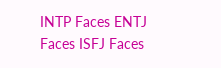INTP Faces ENTJ Faces ISFJ Faces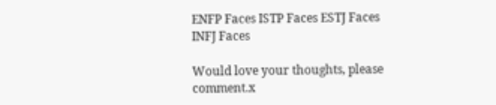ENFP Faces ISTP Faces ESTJ Faces INFJ Faces

Would love your thoughts, please comment.x